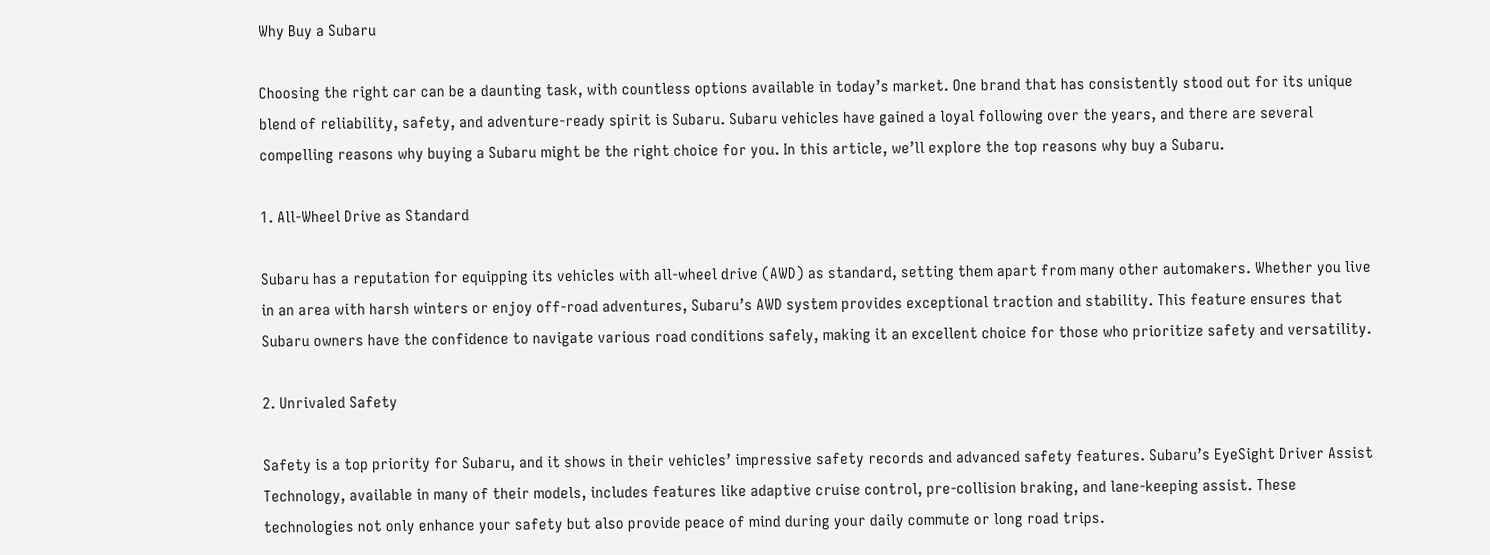Why Buy a Subaru

Choosing the right car can be a daunting task, with countless options available in today’s market. One brand that has consistently stood out for its unique blend of reliability, safety, and adventure-ready spirit is Subaru. Subaru vehicles have gained a loyal following over the years, and there are several compelling reasons why buying a Subaru might be the right choice for you. In this article, we’ll explore the top reasons why buy a Subaru.

1. All-Wheel Drive as Standard

Subaru has a reputation for equipping its vehicles with all-wheel drive (AWD) as standard, setting them apart from many other automakers. Whether you live in an area with harsh winters or enjoy off-road adventures, Subaru’s AWD system provides exceptional traction and stability. This feature ensures that Subaru owners have the confidence to navigate various road conditions safely, making it an excellent choice for those who prioritize safety and versatility.

2. Unrivaled Safety

Safety is a top priority for Subaru, and it shows in their vehicles’ impressive safety records and advanced safety features. Subaru’s EyeSight Driver Assist Technology, available in many of their models, includes features like adaptive cruise control, pre-collision braking, and lane-keeping assist. These technologies not only enhance your safety but also provide peace of mind during your daily commute or long road trips.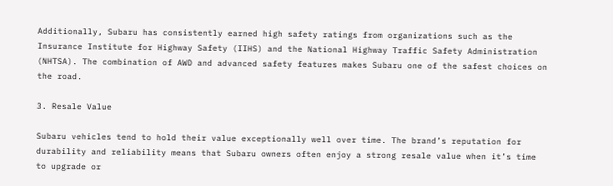Additionally, Subaru has consistently earned high safety ratings from organizations such as the Insurance Institute for Highway Safety (IIHS) and the National Highway Traffic Safety Administration (NHTSA). The combination of AWD and advanced safety features makes Subaru one of the safest choices on the road.

3. Resale Value

Subaru vehicles tend to hold their value exceptionally well over time. The brand’s reputation for durability and reliability means that Subaru owners often enjoy a strong resale value when it’s time to upgrade or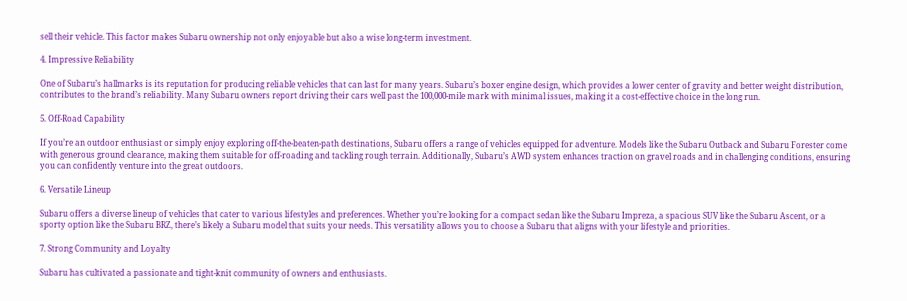sell their vehicle. This factor makes Subaru ownership not only enjoyable but also a wise long-term investment.

4. Impressive Reliability

One of Subaru’s hallmarks is its reputation for producing reliable vehicles that can last for many years. Subaru’s boxer engine design, which provides a lower center of gravity and better weight distribution, contributes to the brand’s reliability. Many Subaru owners report driving their cars well past the 100,000-mile mark with minimal issues, making it a cost-effective choice in the long run.

5. Off-Road Capability

If you’re an outdoor enthusiast or simply enjoy exploring off-the-beaten-path destinations, Subaru offers a range of vehicles equipped for adventure. Models like the Subaru Outback and Subaru Forester come with generous ground clearance, making them suitable for off-roading and tackling rough terrain. Additionally, Subaru’s AWD system enhances traction on gravel roads and in challenging conditions, ensuring you can confidently venture into the great outdoors.

6. Versatile Lineup

Subaru offers a diverse lineup of vehicles that cater to various lifestyles and preferences. Whether you’re looking for a compact sedan like the Subaru Impreza, a spacious SUV like the Subaru Ascent, or a sporty option like the Subaru BRZ, there’s likely a Subaru model that suits your needs. This versatility allows you to choose a Subaru that aligns with your lifestyle and priorities.

7. Strong Community and Loyalty

Subaru has cultivated a passionate and tight-knit community of owners and enthusiasts.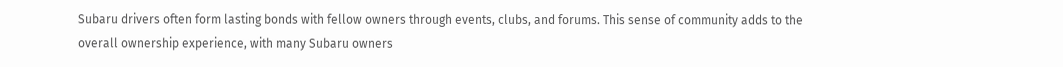Subaru drivers often form lasting bonds with fellow owners through events, clubs, and forums. This sense of community adds to the overall ownership experience, with many Subaru owners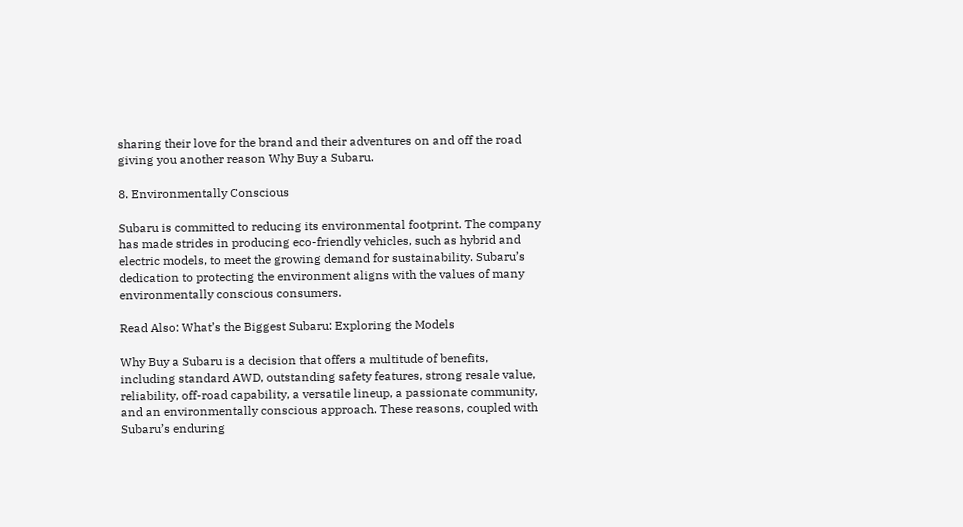sharing their love for the brand and their adventures on and off the road giving you another reason Why Buy a Subaru.

8. Environmentally Conscious

Subaru is committed to reducing its environmental footprint. The company has made strides in producing eco-friendly vehicles, such as hybrid and electric models, to meet the growing demand for sustainability. Subaru’s dedication to protecting the environment aligns with the values of many environmentally conscious consumers.

Read Also: What’s the Biggest Subaru: Exploring the Models

Why Buy a Subaru is a decision that offers a multitude of benefits, including standard AWD, outstanding safety features, strong resale value, reliability, off-road capability, a versatile lineup, a passionate community, and an environmentally conscious approach. These reasons, coupled with Subaru’s enduring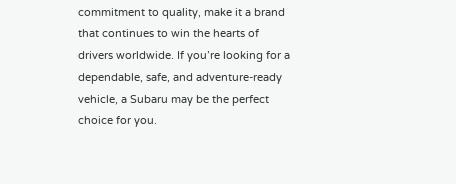commitment to quality, make it a brand that continues to win the hearts of drivers worldwide. If you’re looking for a dependable, safe, and adventure-ready vehicle, a Subaru may be the perfect choice for you.